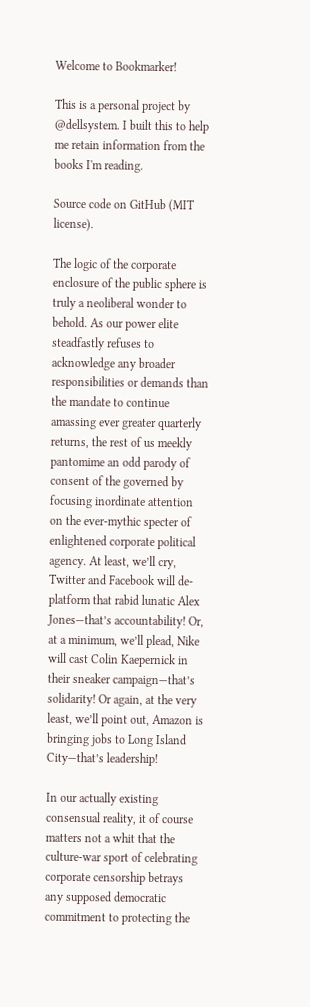Welcome to Bookmarker!

This is a personal project by @dellsystem. I built this to help me retain information from the books I'm reading.

Source code on GitHub (MIT license).

The logic of the corporate enclosure of the public sphere is truly a neoliberal wonder to behold. As our power elite steadfastly refuses to acknowledge any broader responsibilities or demands than the mandate to continue amassing ever greater quarterly returns, the rest of us meekly pantomime an odd parody of consent of the governed by focusing inordinate attention on the ever-mythic specter of enlightened corporate political agency. At least, we’ll cry, Twitter and Facebook will de-platform that rabid lunatic Alex Jones—that’s accountability! Or, at a minimum, we’ll plead, Nike will cast Colin Kaepernick in their sneaker campaign—that’s solidarity! Or again, at the very least, we’ll point out, Amazon is bringing jobs to Long Island City—that’s leadership!

In our actually existing consensual reality, it of course matters not a whit that the culture-war sport of celebrating corporate censorship betrays any supposed democratic commitment to protecting the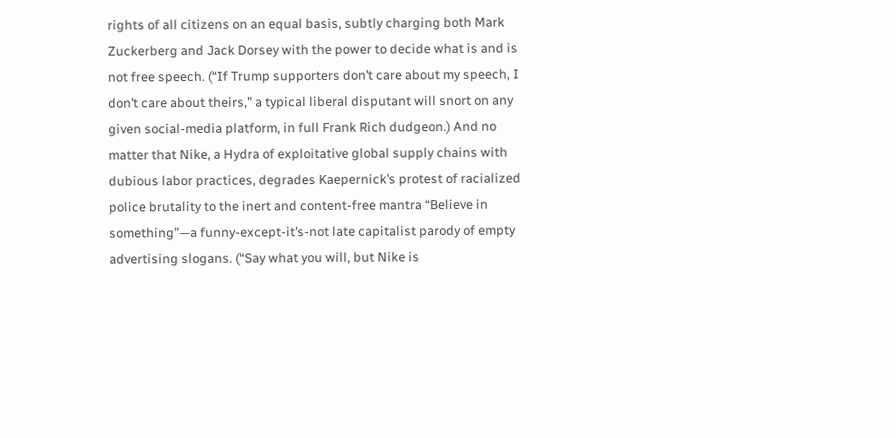rights of all citizens on an equal basis, subtly charging both Mark Zuckerberg and Jack Dorsey with the power to decide what is and is not free speech. (“If Trump supporters don’t care about my speech, I don’t care about theirs,” a typical liberal disputant will snort on any given social-media platform, in full Frank Rich dudgeon.) And no matter that Nike, a Hydra of exploitative global supply chains with dubious labor practices, degrades Kaepernick’s protest of racialized police brutality to the inert and content-free mantra “Believe in something”—a funny-except-it’s-not late capitalist parody of empty advertising slogans. (“Say what you will, but Nike is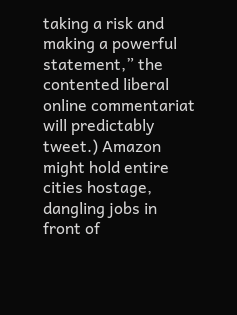taking a risk and making a powerful statement,” the contented liberal online commentariat will predictably tweet.) Amazon might hold entire cities hostage, dangling jobs in front of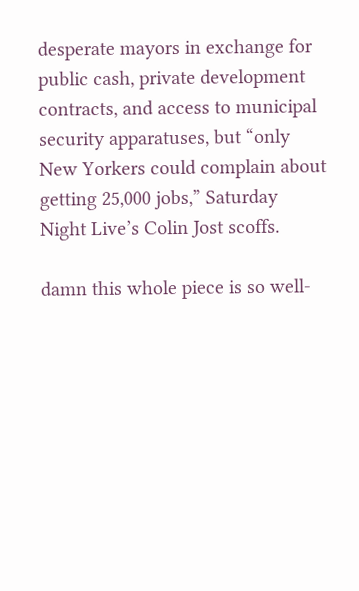desperate mayors in exchange for public cash, private development contracts, and access to municipal security apparatuses, but “only New Yorkers could complain about getting 25,000 jobs,” Saturday Night Live’s Colin Jost scoffs.

damn this whole piece is so well-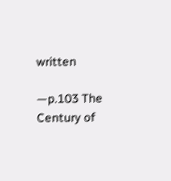written

—p.103 The Century of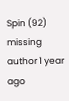Spin (92) missing author 1 year ago